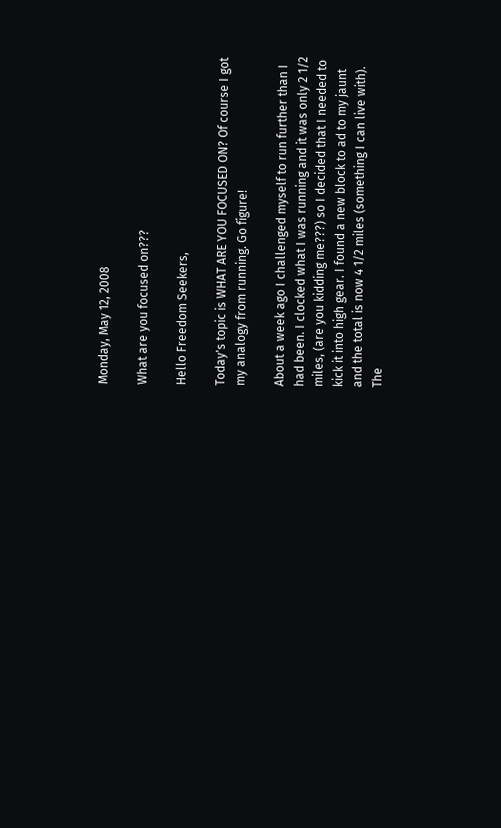Monday, May 12, 2008

What are you focused on???

Hello Freedom Seekers,

Today's topic is WHAT ARE YOU FOCUSED ON? Of course I got my analogy from running. Go figure!

About a week ago I challenged myself to run further than I had been. I clocked what I was running and it was only 2 1/2 miles, (are you kidding me???) so I decided that I needed to kick it into high gear. I found a new block to ad to my jaunt and the total is now 4 1/2 miles (something I can live with). The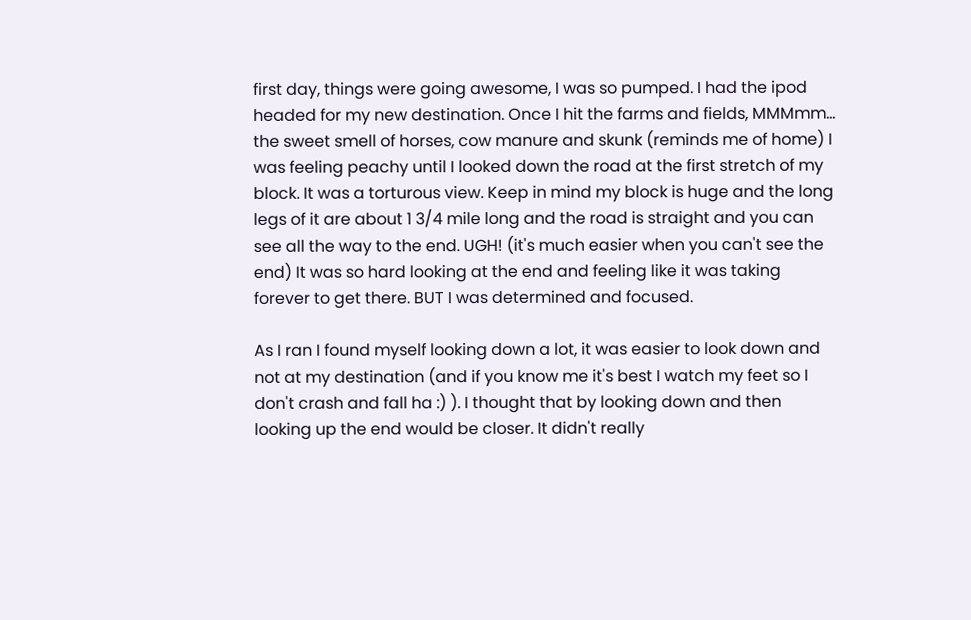first day, things were going awesome, I was so pumped. I had the ipod headed for my new destination. Once I hit the farms and fields, MMMmm... the sweet smell of horses, cow manure and skunk (reminds me of home) I was feeling peachy until I looked down the road at the first stretch of my block. It was a torturous view. Keep in mind my block is huge and the long legs of it are about 1 3/4 mile long and the road is straight and you can see all the way to the end. UGH! (it's much easier when you can't see the end) It was so hard looking at the end and feeling like it was taking forever to get there. BUT I was determined and focused.

As I ran I found myself looking down a lot, it was easier to look down and not at my destination (and if you know me it's best I watch my feet so I don't crash and fall ha :) ). I thought that by looking down and then looking up the end would be closer. It didn't really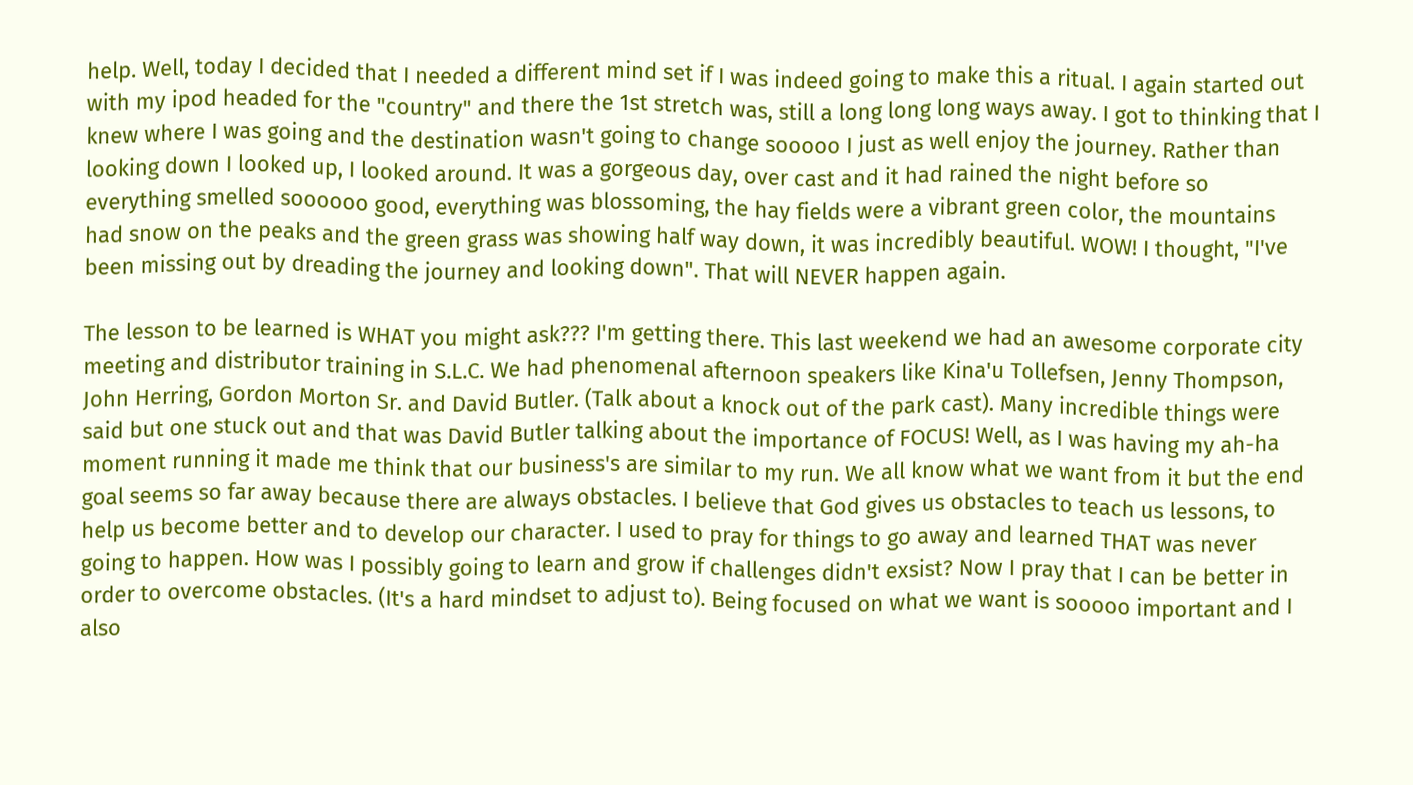help. Well, today I decided that I needed a different mind set if I was indeed going to make this a ritual. I again started out with my ipod headed for the "country" and there the 1st stretch was, still a long long long ways away. I got to thinking that I knew where I was going and the destination wasn't going to change sooooo I just as well enjoy the journey. Rather than looking down I looked up, I looked around. It was a gorgeous day, over cast and it had rained the night before so everything smelled soooooo good, everything was blossoming, the hay fields were a vibrant green color, the mountains had snow on the peaks and the green grass was showing half way down, it was incredibly beautiful. WOW! I thought, "I've been missing out by dreading the journey and looking down". That will NEVER happen again.

The lesson to be learned is WHAT you might ask??? I'm getting there. This last weekend we had an awesome corporate city meeting and distributor training in S.L.C. We had phenomenal afternoon speakers like Kina'u Tollefsen, Jenny Thompson, John Herring, Gordon Morton Sr. and David Butler. (Talk about a knock out of the park cast). Many incredible things were said but one stuck out and that was David Butler talking about the importance of FOCUS! Well, as I was having my ah-ha moment running it made me think that our business's are similar to my run. We all know what we want from it but the end goal seems so far away because there are always obstacles. I believe that God gives us obstacles to teach us lessons, to help us become better and to develop our character. I used to pray for things to go away and learned THAT was never going to happen. How was I possibly going to learn and grow if challenges didn't exsist? Now I pray that I can be better in order to overcome obstacles. (It's a hard mindset to adjust to). Being focused on what we want is sooooo important and I also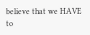believe that we HAVE to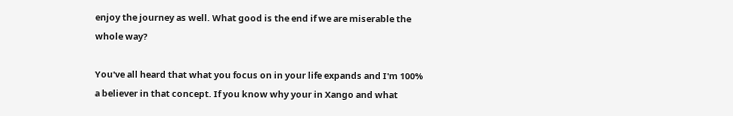enjoy the journey as well. What good is the end if we are miserable the whole way?

You've all heard that what you focus on in your life expands and I'm 100% a believer in that concept. If you know why your in Xango and what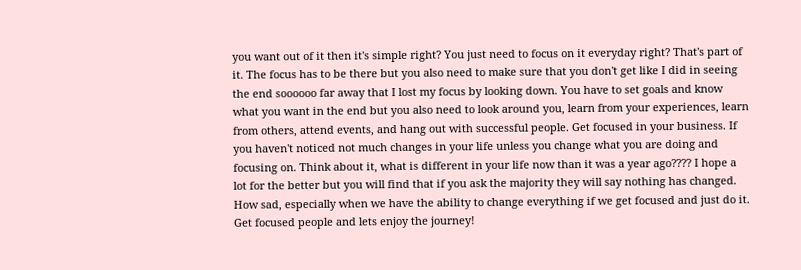you want out of it then it's simple right? You just need to focus on it everyday right? That's part of it. The focus has to be there but you also need to make sure that you don't get like I did in seeing the end soooooo far away that I lost my focus by looking down. You have to set goals and know what you want in the end but you also need to look around you, learn from your experiences, learn from others, attend events, and hang out with successful people. Get focused in your business. If you haven't noticed not much changes in your life unless you change what you are doing and focusing on. Think about it, what is different in your life now than it was a year ago???? I hope a lot for the better but you will find that if you ask the majority they will say nothing has changed. How sad, especially when we have the ability to change everything if we get focused and just do it. Get focused people and lets enjoy the journey!